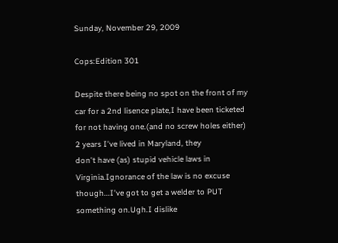Sunday, November 29, 2009

Cops:Edition 301

Despite there being no spot on the front of my car for a 2nd lisence plate,I have been ticketed for not having one.(and no screw holes either) 2 years I've lived in Maryland, they
don't have (as) stupid vehicle laws in Virginia.Ignorance of the law is no excuse though...I've got to get a welder to PUT something on.Ugh.I dislike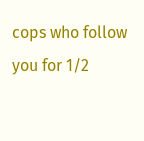cops who follow you for 1/2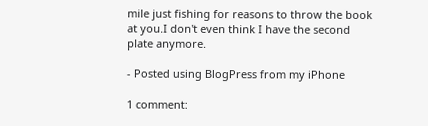mile just fishing for reasons to throw the book at you.I don't even think I have the second plate anymore.

- Posted using BlogPress from my iPhone

1 comment: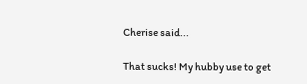Cherise said...

That sucks! My hubby use to get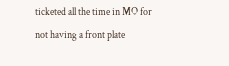ticketed all the time in MO for not having a front plate